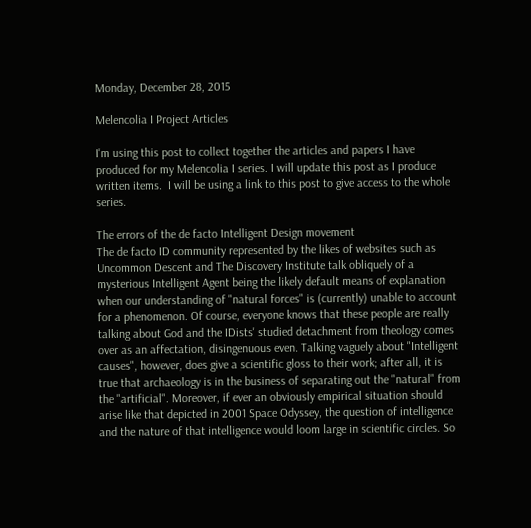Monday, December 28, 2015

Melencolia I Project Articles

I'm using this post to collect together the articles and papers I have produced for my Melencolia I series. I will update this post as I produce written items.  I will be using a link to this post to give access to the whole series.

The errors of the de facto Intelligent Design movement
The de facto ID community represented by the likes of websites such as Uncommon Descent and The Discovery Institute talk obliquely of a mysterious Intelligent Agent being the likely default means of explanation when our understanding of "natural forces" is (currently) unable to account for a phenomenon. Of course, everyone knows that these people are really talking about God and the IDists' studied detachment from theology comes over as an affectation, disingenuous even. Talking vaguely about "Intelligent causes", however, does give a scientific gloss to their work; after all, it is true that archaeology is in the business of separating out the "natural" from the "artificial". Moreover, if ever an obviously empirical situation should arise like that depicted in 2001 Space Odyssey, the question of intelligence and the nature of that intelligence would loom large in scientific circles. So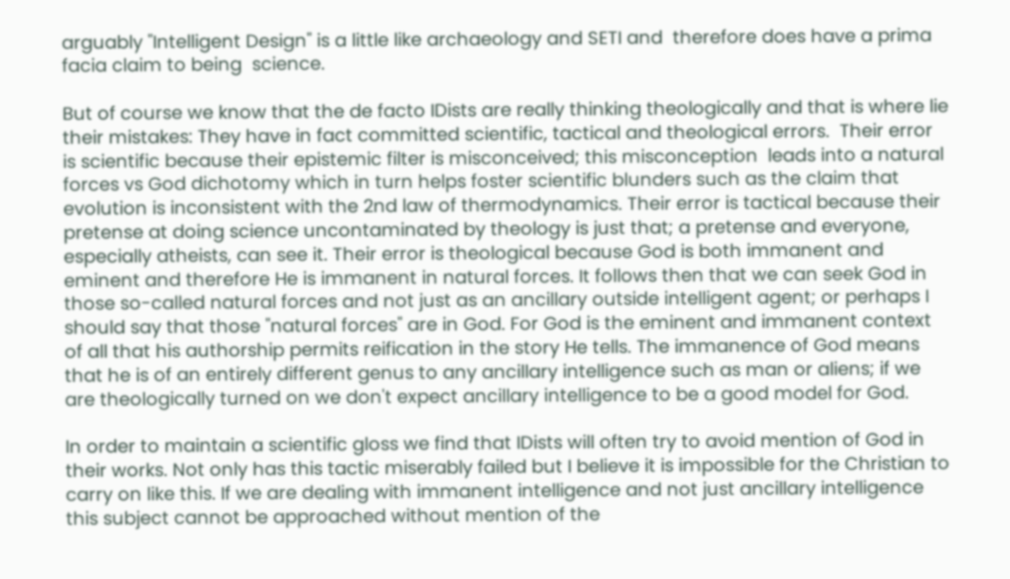arguably "Intelligent Design" is a little like archaeology and SETI and  therefore does have a prima facia claim to being  science.

But of course we know that the de facto IDists are really thinking theologically and that is where lie their mistakes: They have in fact committed scientific, tactical and theological errors.  Their error is scientific because their epistemic filter is misconceived; this misconception  leads into a natural forces vs God dichotomy which in turn helps foster scientific blunders such as the claim that evolution is inconsistent with the 2nd law of thermodynamics. Their error is tactical because their pretense at doing science uncontaminated by theology is just that; a pretense and everyone, especially atheists, can see it. Their error is theological because God is both immanent and eminent and therefore He is immanent in natural forces. It follows then that we can seek God in those so-called natural forces and not just as an ancillary outside intelligent agent; or perhaps I should say that those "natural forces" are in God. For God is the eminent and immanent context of all that his authorship permits reification in the story He tells. The immanence of God means that he is of an entirely different genus to any ancillary intelligence such as man or aliens; if we are theologically turned on we don't expect ancillary intelligence to be a good model for God.

In order to maintain a scientific gloss we find that IDists will often try to avoid mention of God in their works. Not only has this tactic miserably failed but I believe it is impossible for the Christian to carry on like this. If we are dealing with immanent intelligence and not just ancillary intelligence this subject cannot be approached without mention of the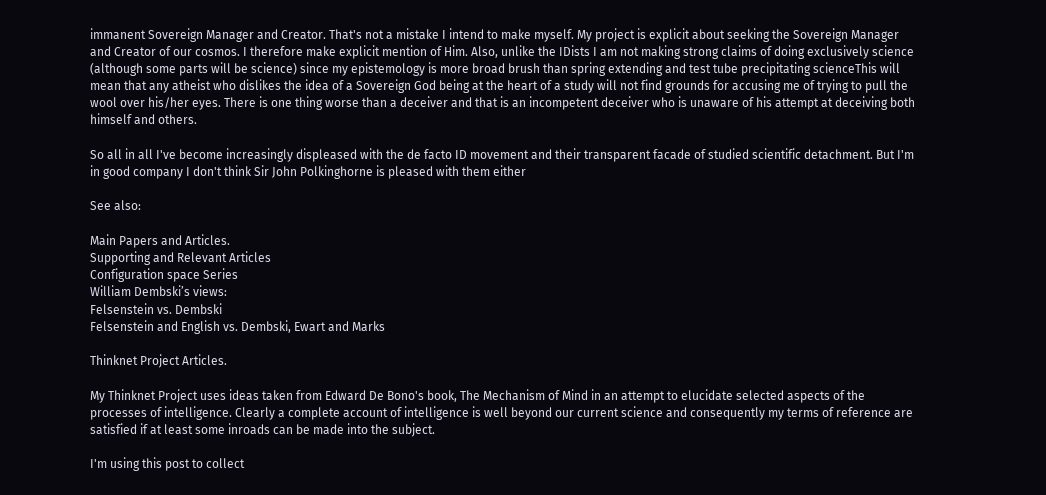immanent Sovereign Manager and Creator. That's not a mistake I intend to make myself. My project is explicit about seeking the Sovereign Manager and Creator of our cosmos. I therefore make explicit mention of Him. Also, unlike the IDists I am not making strong claims of doing exclusively science (although some parts will be science) since my epistemology is more broad brush than spring extending and test tube precipitating scienceThis will mean that any atheist who dislikes the idea of a Sovereign God being at the heart of a study will not find grounds for accusing me of trying to pull the wool over his/her eyes. There is one thing worse than a deceiver and that is an incompetent deceiver who is unaware of his attempt at deceiving both himself and others.

So all in all I've become increasingly displeased with the de facto ID movement and their transparent facade of studied scientific detachment. But I'm in good company I don't think Sir John Polkinghorne is pleased with them either

See also:

Main Papers and Articles.
Supporting and Relevant Articles
Configuration space Series
William Dembski’s views:
Felsenstein vs. Dembski
Felsenstein and English vs. Dembski, Ewart and Marks

Thinknet Project Articles.

My Thinknet Project uses ideas taken from Edward De Bono's book, The Mechanism of Mind in an attempt to elucidate selected aspects of the processes of intelligence. Clearly a complete account of intelligence is well beyond our current science and consequently my terms of reference are satisfied if at least some inroads can be made into the subject.

I'm using this post to collect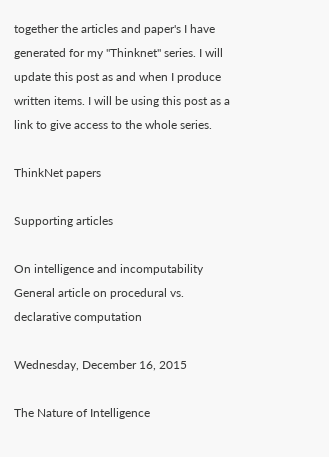together the articles and paper's I have generated for my "Thinknet" series. I will update this post as and when I produce written items. I will be using this post as a link to give access to the whole series.

ThinkNet papers

Supporting articles

On intelligence and incomputability
General article on procedural vs. declarative computation

Wednesday, December 16, 2015

The Nature of Intelligence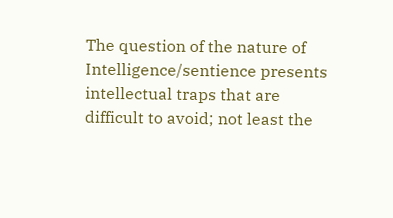The question of the nature of Intelligence/sentience presents intellectual traps that are difficult to avoid; not least the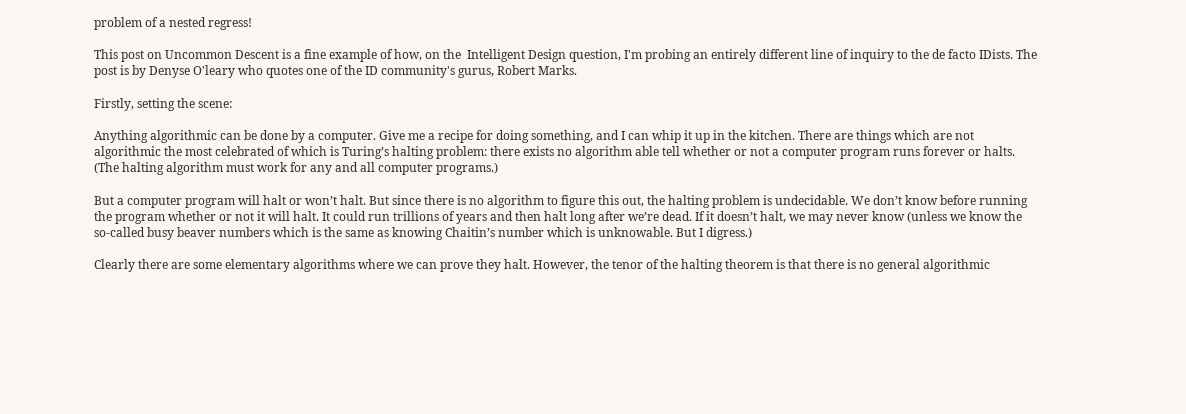problem of a nested regress!

This post on Uncommon Descent is a fine example of how, on the  Intelligent Design question, I'm probing an entirely different line of inquiry to the de facto IDists. The post is by Denyse O'leary who quotes one of the ID community's gurus, Robert Marks.

Firstly, setting the scene:

Anything algorithmic can be done by a computer. Give me a recipe for doing something, and I can whip it up in the kitchen. There are things which are not algorithmic the most celebrated of which is Turing’s halting problem: there exists no algorithm able tell whether or not a computer program runs forever or halts. (The halting algorithm must work for any and all computer programs.)

But a computer program will halt or won’t halt. But since there is no algorithm to figure this out, the halting problem is undecidable. We don’t know before running the program whether or not it will halt. It could run trillions of years and then halt long after we’re dead. If it doesn’t halt, we may never know (unless we know the so-called busy beaver numbers which is the same as knowing Chaitin’s number which is unknowable. But I digress.)

Clearly there are some elementary algorithms where we can prove they halt. However, the tenor of the halting theorem is that there is no general algorithmic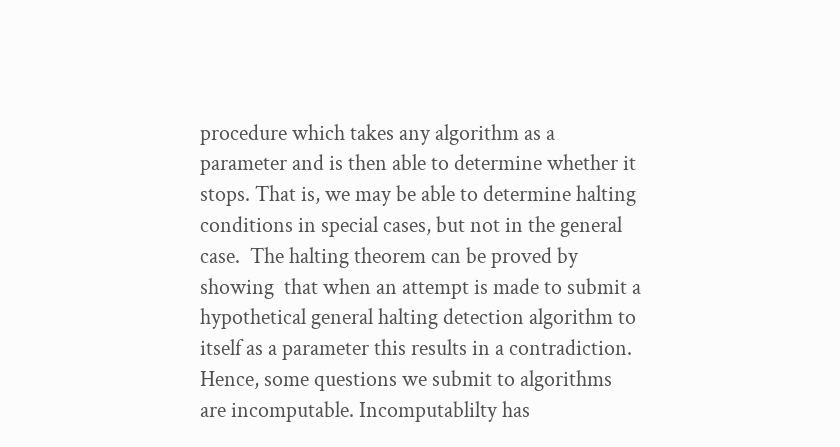procedure which takes any algorithm as a parameter and is then able to determine whether it stops. That is, we may be able to determine halting conditions in special cases, but not in the general case.  The halting theorem can be proved by showing  that when an attempt is made to submit a hypothetical general halting detection algorithm to itself as a parameter this results in a contradiction. Hence, some questions we submit to algorithms are incomputable. Incomputablilty has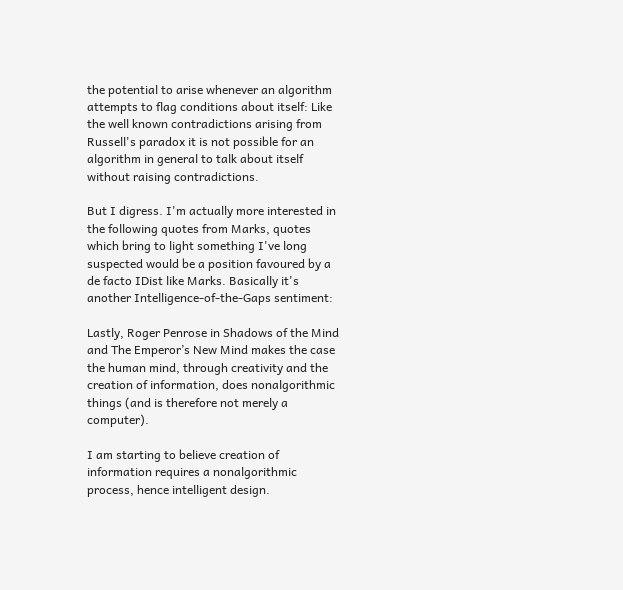the potential to arise whenever an algorithm attempts to flag conditions about itself: Like the well known contradictions arising from Russell's paradox it is not possible for an algorithm in general to talk about itself without raising contradictions.

But I digress. I'm actually more interested in the following quotes from Marks, quotes which bring to light something I've long suspected would be a position favoured by a de facto IDist like Marks. Basically it's another Intelligence-of-the-Gaps sentiment:

Lastly, Roger Penrose in Shadows of the Mind and The Emperor’s New Mind makes the case the human mind, through creativity and the creation of information, does nonalgorithmic things (and is therefore not merely a computer).

I am starting to believe creation of information requires a nonalgorithmic process, hence intelligent design.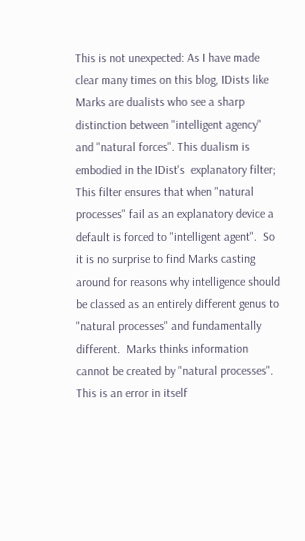This is not unexpected: As I have made clear many times on this blog, IDists like Marks are dualists who see a sharp distinction between "intelligent agency" and "natural forces". This dualism is embodied in the IDist's  explanatory filter; This filter ensures that when "natural processes" fail as an explanatory device a default is forced to "intelligent agent".  So it is no surprise to find Marks casting around for reasons why intelligence should be classed as an entirely different genus to "natural processes" and fundamentally different.  Marks thinks information cannot be created by "natural processes". This is an error in itself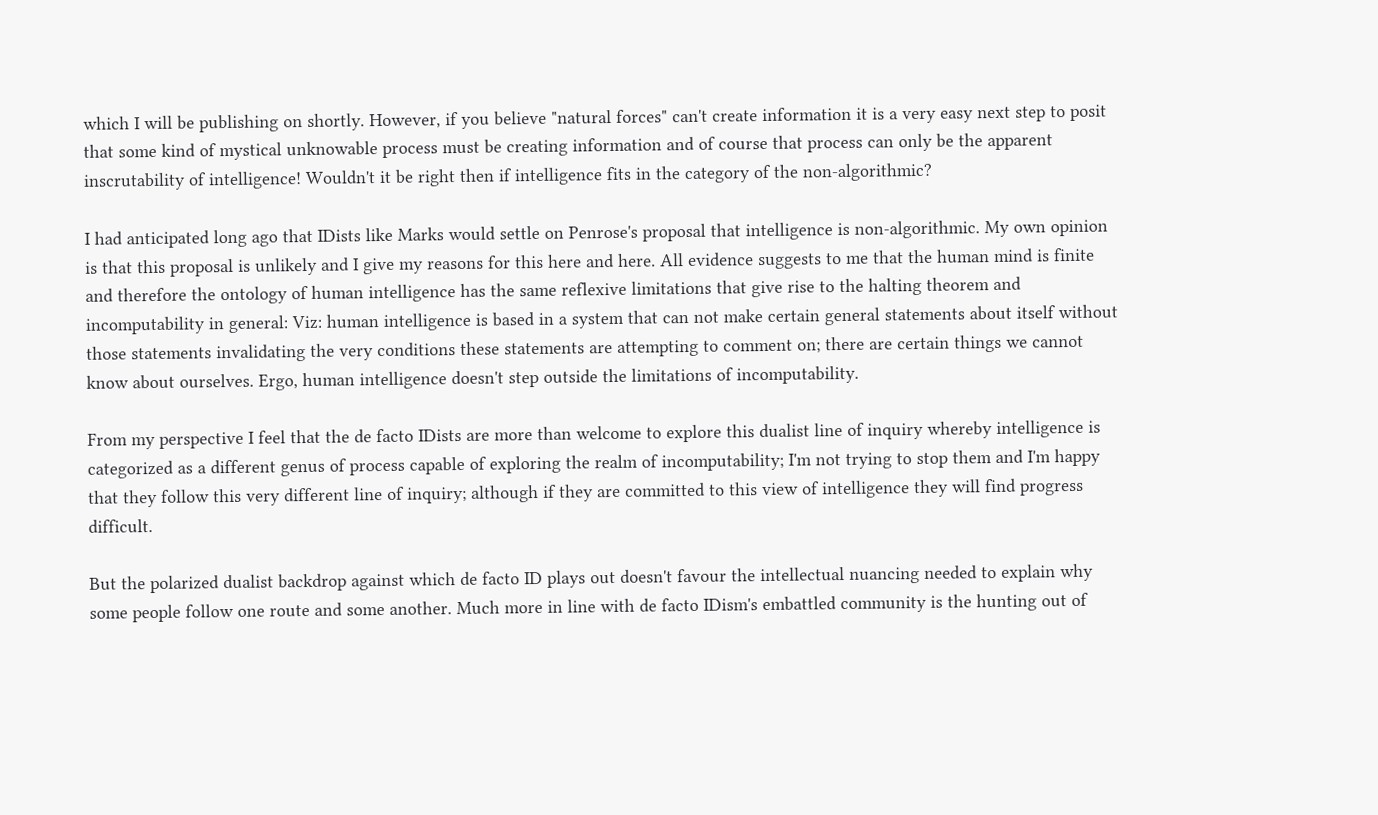which I will be publishing on shortly. However, if you believe "natural forces" can't create information it is a very easy next step to posit that some kind of mystical unknowable process must be creating information and of course that process can only be the apparent inscrutability of intelligence! Wouldn't it be right then if intelligence fits in the category of the non-algorithmic?

I had anticipated long ago that IDists like Marks would settle on Penrose's proposal that intelligence is non-algorithmic. My own opinion is that this proposal is unlikely and I give my reasons for this here and here. All evidence suggests to me that the human mind is finite and therefore the ontology of human intelligence has the same reflexive limitations that give rise to the halting theorem and incomputability in general: Viz: human intelligence is based in a system that can not make certain general statements about itself without those statements invalidating the very conditions these statements are attempting to comment on; there are certain things we cannot know about ourselves. Ergo, human intelligence doesn't step outside the limitations of incomputability.

From my perspective I feel that the de facto IDists are more than welcome to explore this dualist line of inquiry whereby intelligence is categorized as a different genus of process capable of exploring the realm of incomputability; I'm not trying to stop them and I'm happy that they follow this very different line of inquiry; although if they are committed to this view of intelligence they will find progress difficult.

But the polarized dualist backdrop against which de facto ID plays out doesn't favour the intellectual nuancing needed to explain why some people follow one route and some another. Much more in line with de facto IDism's embattled community is the hunting out of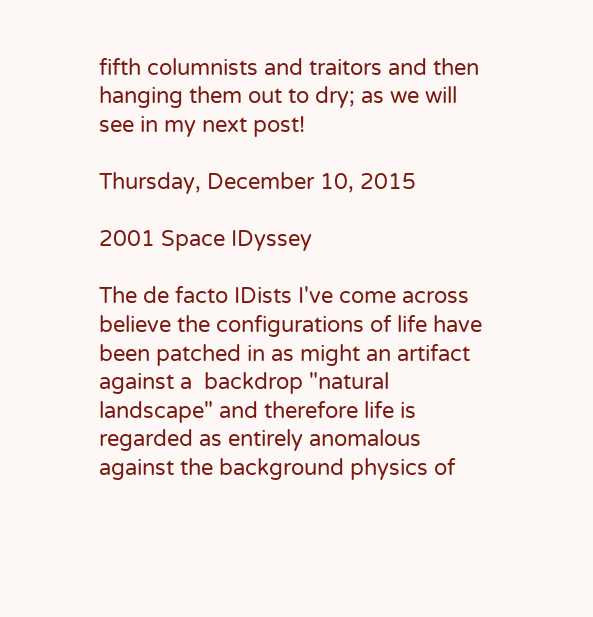fifth columnists and traitors and then hanging them out to dry; as we will see in my next post!

Thursday, December 10, 2015

2001 Space IDyssey

The de facto IDists I've come across believe the configurations of life have been patched in as might an artifact against a  backdrop "natural landscape" and therefore life is regarded as entirely anomalous against the background physics of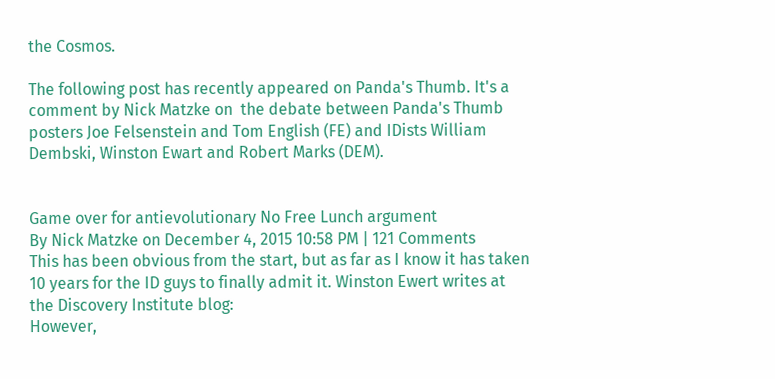the Cosmos.

The following post has recently appeared on Panda's Thumb. It's a comment by Nick Matzke on  the debate between Panda's Thumb posters Joe Felsenstein and Tom English (FE) and IDists William Dembski, Winston Ewart and Robert Marks (DEM).


Game over for antievolutionary No Free Lunch argument
By Nick Matzke on December 4, 2015 10:58 PM | 121 Comments
This has been obvious from the start, but as far as I know it has taken 10 years for the ID guys to finally admit it. Winston Ewert writes at the Discovery Institute blog:
However,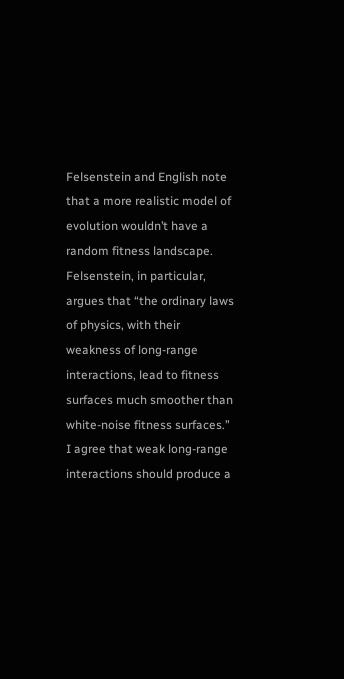Felsenstein and English note that a more realistic model of evolution wouldn’t have a random fitness landscape. Felsenstein, in particular, argues that “the ordinary laws of physics, with their weakness of long-range interactions, lead to fitness surfaces much smoother than white-noise fitness surfaces.” I agree that weak long-range interactions should produce a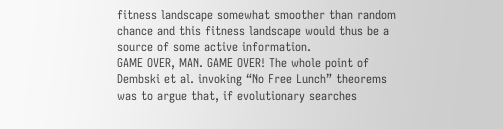fitness landscape somewhat smoother than random chance and this fitness landscape would thus be a source of some active information.
GAME OVER, MAN. GAME OVER! The whole point of Dembski et al. invoking “No Free Lunch” theorems was to argue that, if evolutionary searches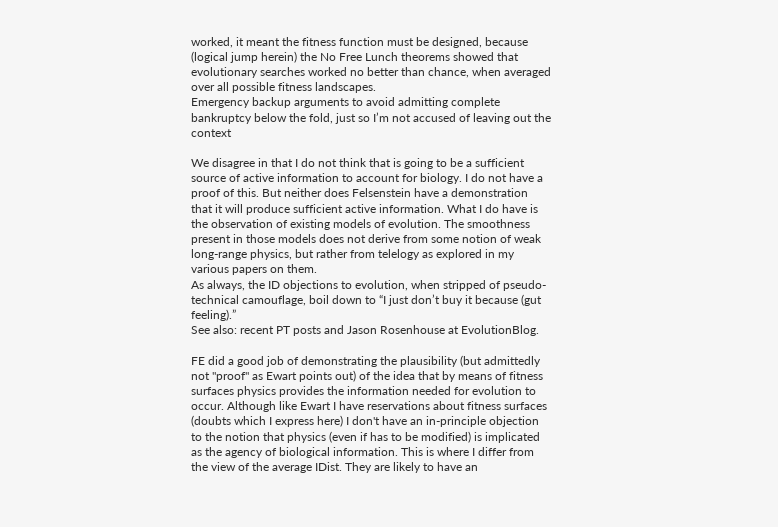worked, it meant the fitness function must be designed, because (logical jump herein) the No Free Lunch theorems showed that evolutionary searches worked no better than chance, when averaged over all possible fitness landscapes.
Emergency backup arguments to avoid admitting complete bankruptcy below the fold, just so I’m not accused of leaving out the context

We disagree in that I do not think that is going to be a sufficient source of active information to account for biology. I do not have a proof of this. But neither does Felsenstein have a demonstration that it will produce sufficient active information. What I do have is the observation of existing models of evolution. The smoothness present in those models does not derive from some notion of weak long-range physics, but rather from telelogy as explored in my various papers on them.
As always, the ID objections to evolution, when stripped of pseudo-technical camouflage, boil down to “I just don’t buy it because (gut feeling).”
See also: recent PT posts and Jason Rosenhouse at EvolutionBlog.

FE did a good job of demonstrating the plausibility (but admittedly not "proof" as Ewart points out) of the idea that by means of fitness surfaces physics provides the information needed for evolution to occur. Although like Ewart I have reservations about fitness surfaces (doubts which I express here) I don't have an in-principle objection to the notion that physics (even if has to be modified) is implicated as the agency of biological information. This is where I differ from the view of the average IDist. They are likely to have an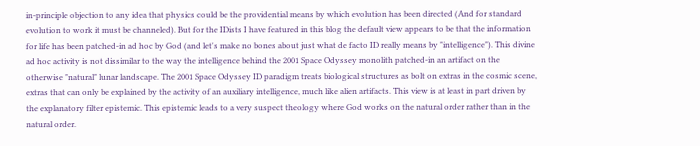in-principle objection to any idea that physics could be the providential means by which evolution has been directed (And for standard evolution to work it must be channeled). But for the IDists I have featured in this blog the default view appears to be that the information for life has been patched-in ad hoc by God (and let's make no bones about just what de facto ID really means by "intelligence"). This divine ad hoc activity is not dissimilar to the way the intelligence behind the 2001 Space Odyssey monolith patched-in an artifact on the otherwise "natural" lunar landscape. The 2001 Space Odyssey ID paradigm treats biological structures as bolt on extras in the cosmic scene, extras that can only be explained by the activity of an auxiliary intelligence, much like alien artifacts. This view is at least in part driven by the explanatory filter epistemic. This epistemic leads to a very suspect theology where God works on the natural order rather than in the natural order.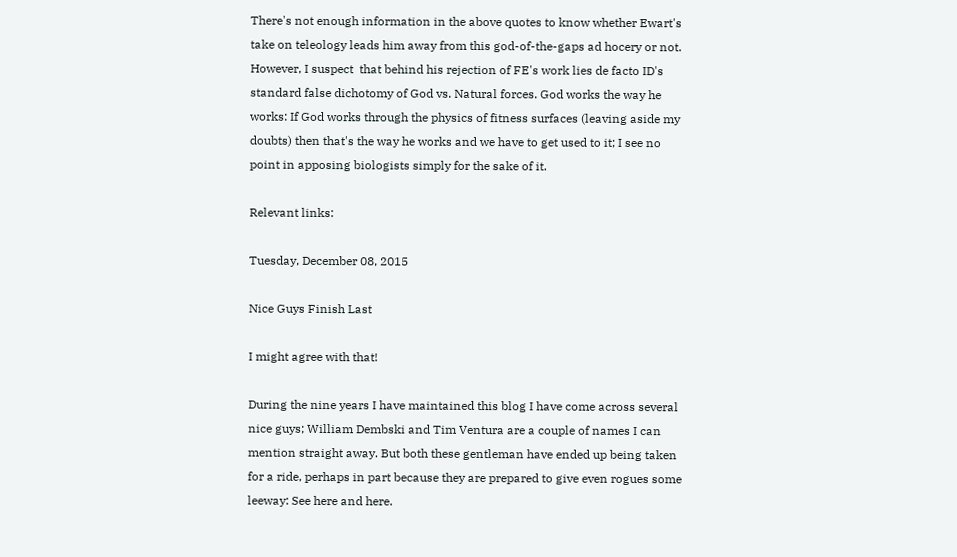There's not enough information in the above quotes to know whether Ewart's take on teleology leads him away from this god-of-the-gaps ad hocery or not. However, I suspect  that behind his rejection of FE's work lies de facto ID's standard false dichotomy of God vs. Natural forces. God works the way he works: If God works through the physics of fitness surfaces (leaving aside my doubts) then that's the way he works and we have to get used to it; I see no point in apposing biologists simply for the sake of it.

Relevant links:

Tuesday, December 08, 2015

Nice Guys Finish Last

I might agree with that!

During the nine years I have maintained this blog I have come across several nice guys; William Dembski and Tim Ventura are a couple of names I can mention straight away. But both these gentleman have ended up being taken for a ride, perhaps in part because they are prepared to give even rogues some leeway: See here and here.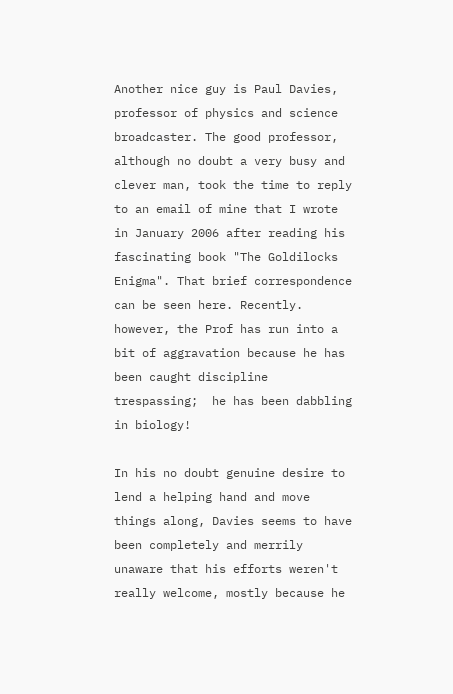Another nice guy is Paul Davies, professor of physics and science broadcaster. The good professor, although no doubt a very busy and clever man, took the time to reply to an email of mine that I wrote in January 2006 after reading his fascinating book "The Goldilocks Enigma". That brief correspondence can be seen here. Recently. however, the Prof has run into a bit of aggravation because he has been caught discipline trespassing;  he has been dabbling in biology!

In his no doubt genuine desire to lend a helping hand and move things along, Davies seems to have been completely and merrily unaware that his efforts weren't really welcome, mostly because he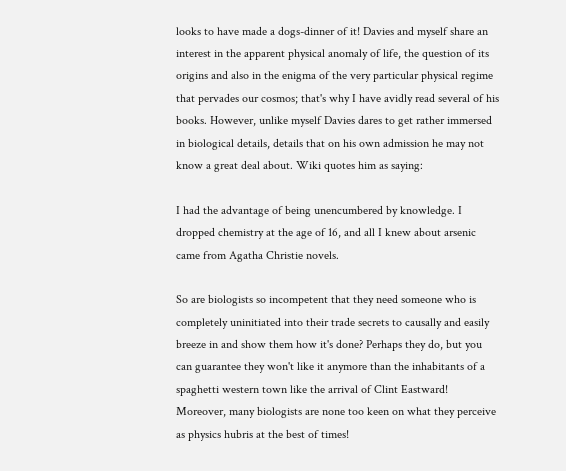looks to have made a dogs-dinner of it! Davies and myself share an interest in the apparent physical anomaly of life, the question of its origins and also in the enigma of the very particular physical regime that pervades our cosmos; that's why I have avidly read several of his books. However, unlike myself Davies dares to get rather immersed in biological details, details that on his own admission he may not know a great deal about. Wiki quotes him as saying:

I had the advantage of being unencumbered by knowledge. I dropped chemistry at the age of 16, and all I knew about arsenic came from Agatha Christie novels.

So are biologists so incompetent that they need someone who is completely uninitiated into their trade secrets to causally and easily breeze in and show them how it's done? Perhaps they do, but you can guarantee they won't like it anymore than the inhabitants of a spaghetti western town like the arrival of Clint Eastward! Moreover, many biologists are none too keen on what they perceive as physics hubris at the best of times!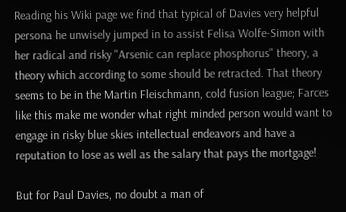Reading his Wiki page we find that typical of Davies very helpful persona he unwisely jumped in to assist Felisa Wolfe-Simon with her radical and risky "Arsenic can replace phosphorus" theory, a theory which according to some should be retracted. That theory seems to be in the Martin Fleischmann, cold fusion league; Farces like this make me wonder what right minded person would want to engage in risky blue skies intellectual endeavors and have a reputation to lose as well as the salary that pays the mortgage!

But for Paul Davies, no doubt a man of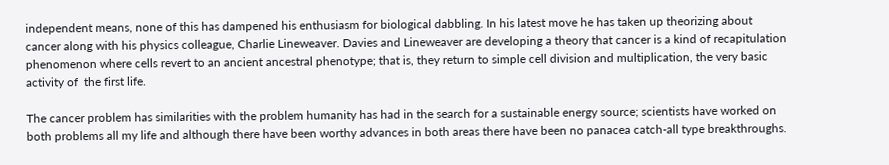independent means, none of this has dampened his enthusiasm for biological dabbling. In his latest move he has taken up theorizing about cancer along with his physics colleague, Charlie Lineweaver. Davies and Lineweaver are developing a theory that cancer is a kind of recapitulation phenomenon where cells revert to an ancient ancestral phenotype; that is, they return to simple cell division and multiplication, the very basic activity of  the first life.

The cancer problem has similarities with the problem humanity has had in the search for a sustainable energy source; scientists have worked on both problems all my life and although there have been worthy advances in both areas there have been no panacea catch-all type breakthroughs.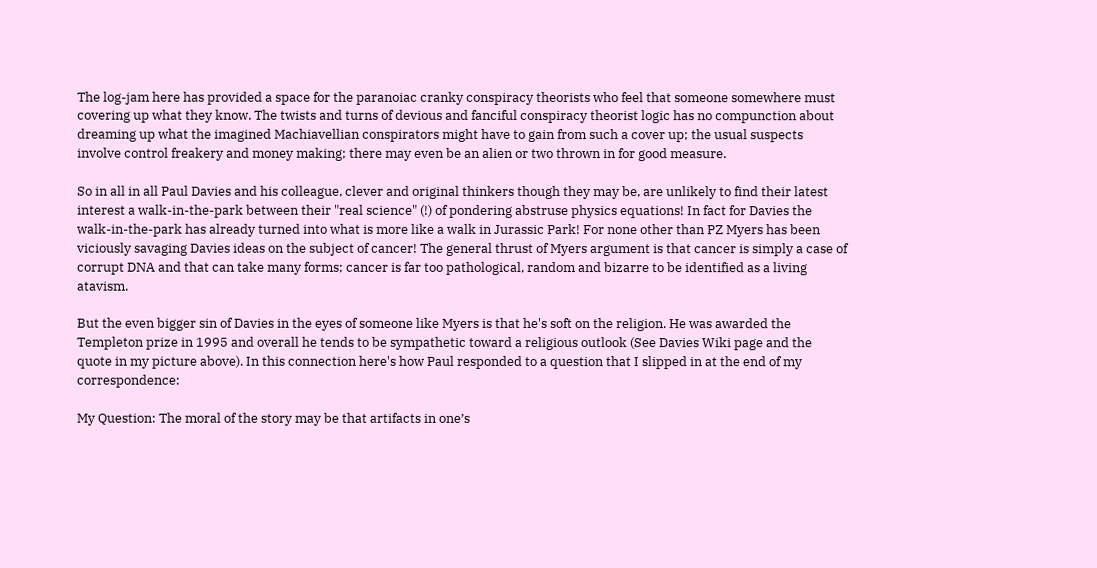The log-jam here has provided a space for the paranoiac cranky conspiracy theorists who feel that someone somewhere must covering up what they know. The twists and turns of devious and fanciful conspiracy theorist logic has no compunction about dreaming up what the imagined Machiavellian conspirators might have to gain from such a cover up; the usual suspects involve control freakery and money making; there may even be an alien or two thrown in for good measure.

So in all in all Paul Davies and his colleague, clever and original thinkers though they may be, are unlikely to find their latest interest a walk-in-the-park between their "real science" (!) of pondering abstruse physics equations! In fact for Davies the walk-in-the-park has already turned into what is more like a walk in Jurassic Park! For none other than PZ Myers has been viciously savaging Davies ideas on the subject of cancer! The general thrust of Myers argument is that cancer is simply a case of corrupt DNA and that can take many forms; cancer is far too pathological, random and bizarre to be identified as a living atavism.

But the even bigger sin of Davies in the eyes of someone like Myers is that he's soft on the religion. He was awarded the Templeton prize in 1995 and overall he tends to be sympathetic toward a religious outlook (See Davies Wiki page and the quote in my picture above). In this connection here's how Paul responded to a question that I slipped in at the end of my correspondence:

My Question: The moral of the story may be that artifacts in one’s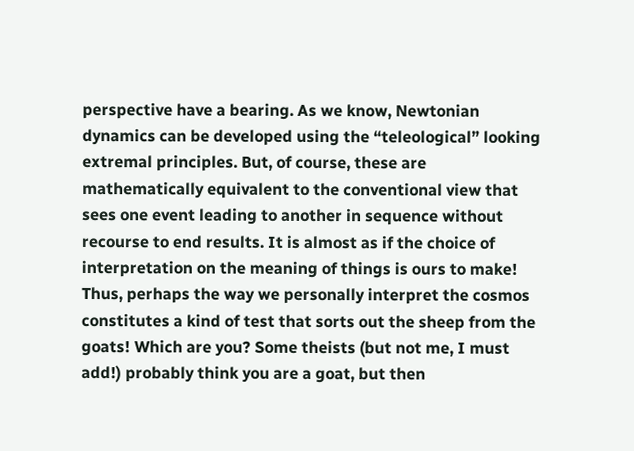perspective have a bearing. As we know, Newtonian dynamics can be developed using the “teleological” looking extremal principles. But, of course, these are mathematically equivalent to the conventional view that sees one event leading to another in sequence without recourse to end results. It is almost as if the choice of interpretation on the meaning of things is ours to make! Thus, perhaps the way we personally interpret the cosmos constitutes a kind of test that sorts out the sheep from the goats! Which are you? Some theists (but not me, I must add!) probably think you are a goat, but then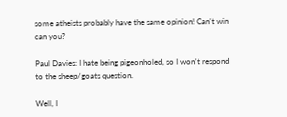some atheists probably have the same opinion! Can’t win can you?

Paul Davies: I hate being pigeonholed, so I won't respond to the sheep/goats question.

Well, I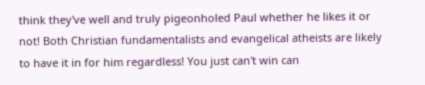think they've well and truly pigeonholed Paul whether he likes it or not! Both Christian fundamentalists and evangelical atheists are likely to have it in for him regardless! You just can't win can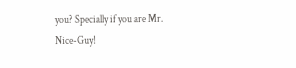you? Specially if you are Mr. Nice-Guy!